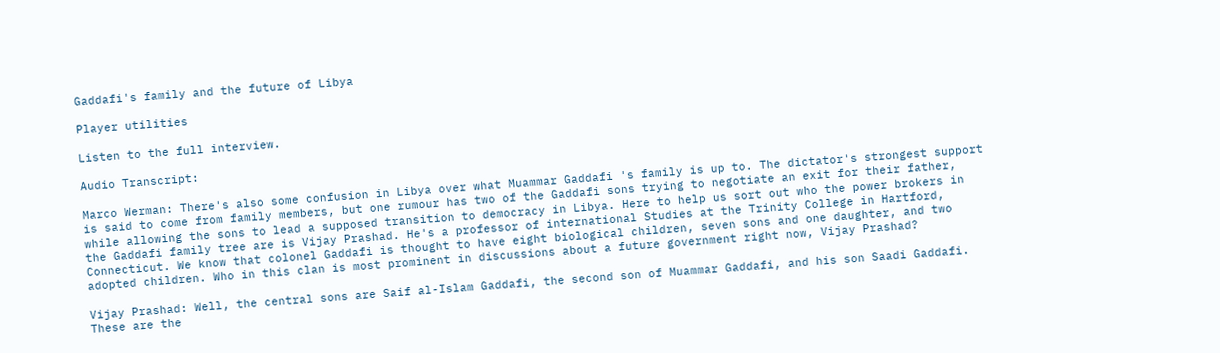Gaddafi's family and the future of Libya

Player utilities

Listen to the full interview.

Audio Transcript:

Marco Werman: There's also some confusion in Libya over what Muammar Gaddafi 's family is up to. The dictator's strongest support is said to come from family members, but one rumour has two of the Gaddafi sons trying to negotiate an exit for their father, while allowing the sons to lead a supposed transition to democracy in Libya. Here to help us sort out who the power brokers in the Gaddafi family tree are is Vijay Prashad. He's a professor of international Studies at the Trinity College in Hartford, Connecticut. We know that colonel Gaddafi is thought to have eight biological children, seven sons and one daughter, and two adopted children. Who in this clan is most prominent in discussions about a future government right now, Vijay Prashad?

Vijay Prashad: Well, the central sons are Saif al-Islam Gaddafi, the second son of Muammar Gaddafi, and his son Saadi Gaddafi. These are the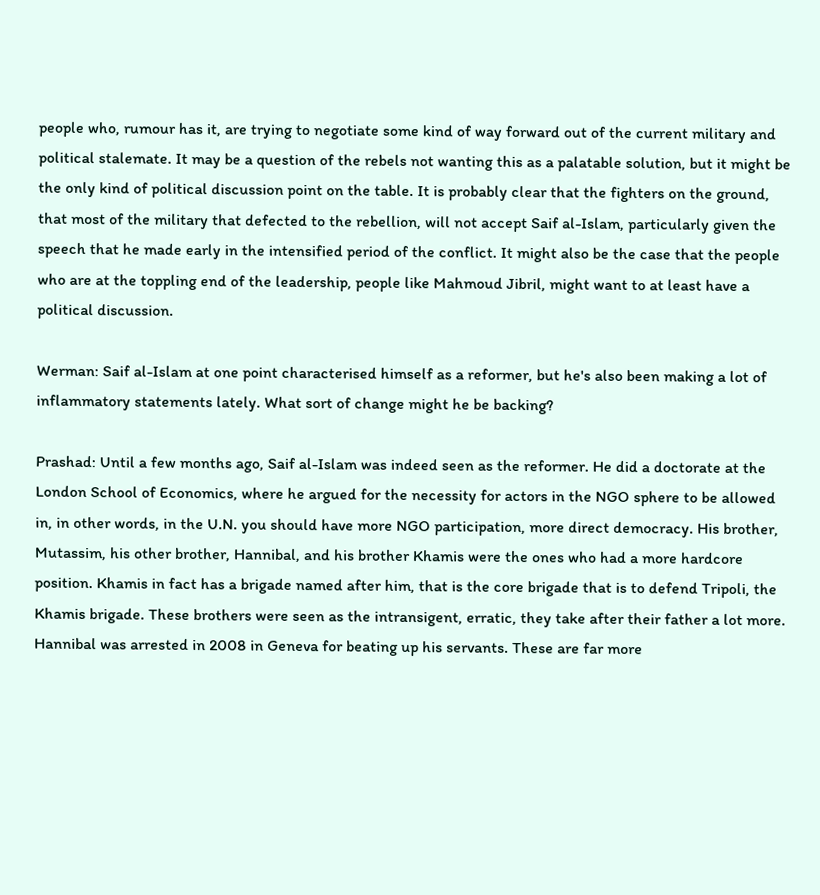people who, rumour has it, are trying to negotiate some kind of way forward out of the current military and political stalemate. It may be a question of the rebels not wanting this as a palatable solution, but it might be the only kind of political discussion point on the table. It is probably clear that the fighters on the ground, that most of the military that defected to the rebellion, will not accept Saif al-Islam, particularly given the speech that he made early in the intensified period of the conflict. It might also be the case that the people who are at the toppling end of the leadership, people like Mahmoud Jibril, might want to at least have a political discussion.

Werman: Saif al-Islam at one point characterised himself as a reformer, but he's also been making a lot of inflammatory statements lately. What sort of change might he be backing?

Prashad: Until a few months ago, Saif al-Islam was indeed seen as the reformer. He did a doctorate at the London School of Economics, where he argued for the necessity for actors in the NGO sphere to be allowed in, in other words, in the U.N. you should have more NGO participation, more direct democracy. His brother, Mutassim, his other brother, Hannibal, and his brother Khamis were the ones who had a more hardcore position. Khamis in fact has a brigade named after him, that is the core brigade that is to defend Tripoli, the Khamis brigade. These brothers were seen as the intransigent, erratic, they take after their father a lot more. Hannibal was arrested in 2008 in Geneva for beating up his servants. These are far more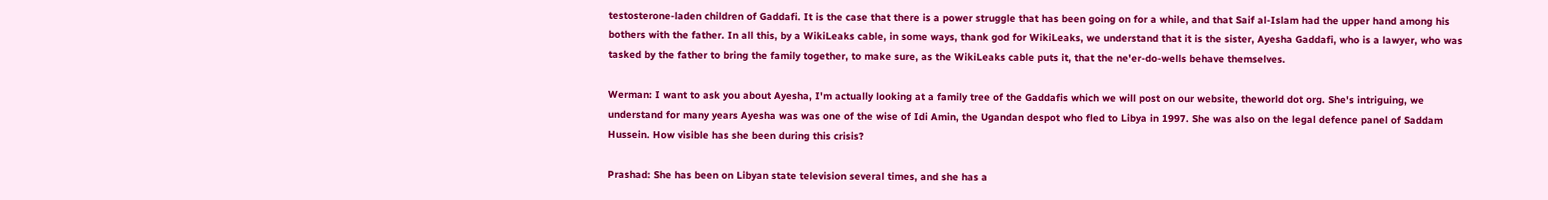testosterone-laden children of Gaddafi. It is the case that there is a power struggle that has been going on for a while, and that Saif al-Islam had the upper hand among his bothers with the father. In all this, by a WikiLeaks cable, in some ways, thank god for WikiLeaks, we understand that it is the sister, Ayesha Gaddafi, who is a lawyer, who was tasked by the father to bring the family together, to make sure, as the WikiLeaks cable puts it, that the ne'er-do-wells behave themselves.

Werman: I want to ask you about Ayesha, I'm actually looking at a family tree of the Gaddafis which we will post on our website, theworld dot org. She's intriguing, we understand for many years Ayesha was was one of the wise of Idi Amin, the Ugandan despot who fled to Libya in 1997. She was also on the legal defence panel of Saddam Hussein. How visible has she been during this crisis?

Prashad: She has been on Libyan state television several times, and she has a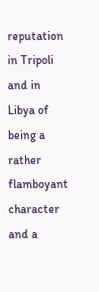reputation in Tripoli and in Libya of being a rather flamboyant character and a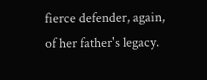fierce defender, again, of her father's legacy.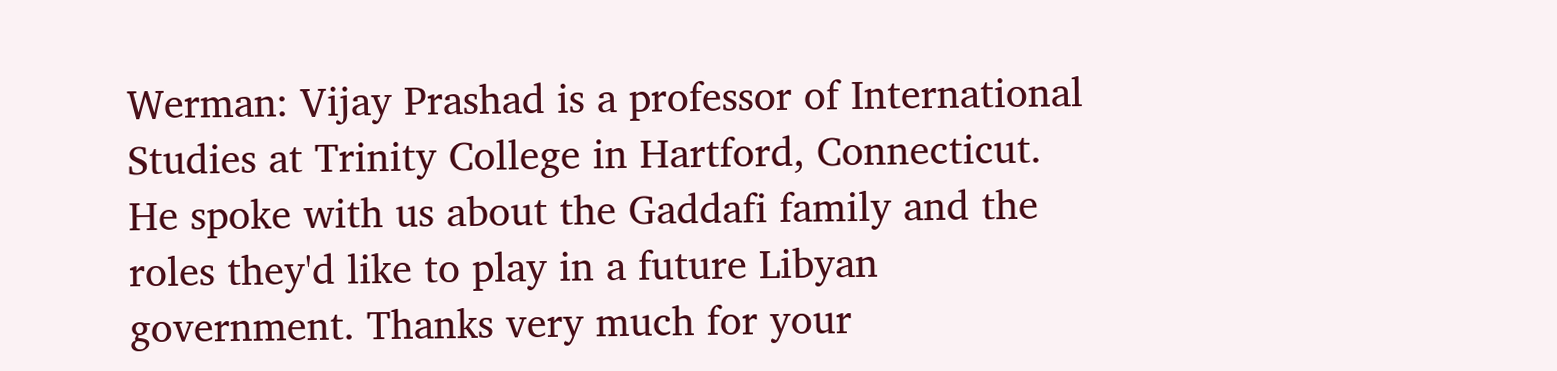Werman: Vijay Prashad is a professor of International Studies at Trinity College in Hartford, Connecticut. He spoke with us about the Gaddafi family and the roles they'd like to play in a future Libyan government. Thanks very much for your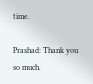time.

Prashad: Thank you so much.